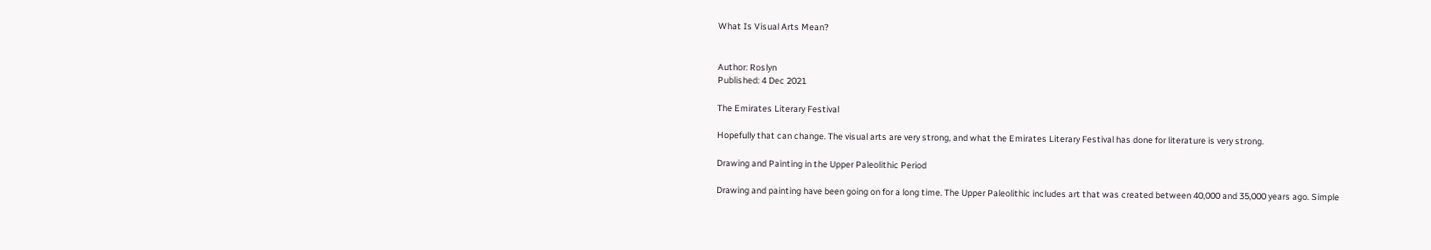What Is Visual Arts Mean?


Author: Roslyn
Published: 4 Dec 2021

The Emirates Literary Festival

Hopefully that can change. The visual arts are very strong, and what the Emirates Literary Festival has done for literature is very strong.

Drawing and Painting in the Upper Paleolithic Period

Drawing and painting have been going on for a long time. The Upper Paleolithic includes art that was created between 40,000 and 35,000 years ago. Simple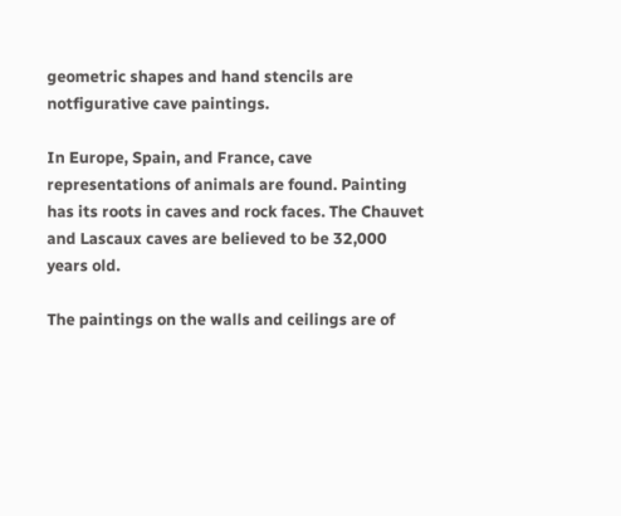geometric shapes and hand stencils are notfigurative cave paintings.

In Europe, Spain, and France, cave representations of animals are found. Painting has its roots in caves and rock faces. The Chauvet and Lascaux caves are believed to be 32,000 years old.

The paintings on the walls and ceilings are of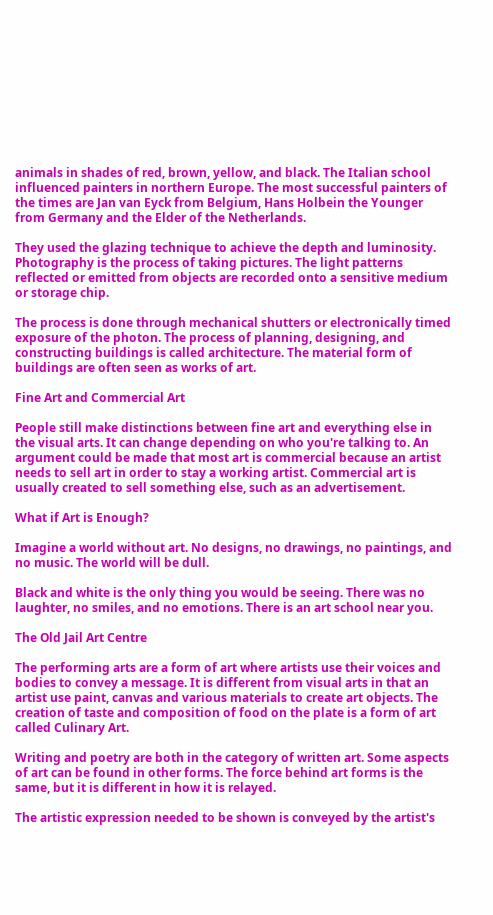animals in shades of red, brown, yellow, and black. The Italian school influenced painters in northern Europe. The most successful painters of the times are Jan van Eyck from Belgium, Hans Holbein the Younger from Germany and the Elder of the Netherlands.

They used the glazing technique to achieve the depth and luminosity. Photography is the process of taking pictures. The light patterns reflected or emitted from objects are recorded onto a sensitive medium or storage chip.

The process is done through mechanical shutters or electronically timed exposure of the photon. The process of planning, designing, and constructing buildings is called architecture. The material form of buildings are often seen as works of art.

Fine Art and Commercial Art

People still make distinctions between fine art and everything else in the visual arts. It can change depending on who you're talking to. An argument could be made that most art is commercial because an artist needs to sell art in order to stay a working artist. Commercial art is usually created to sell something else, such as an advertisement.

What if Art is Enough?

Imagine a world without art. No designs, no drawings, no paintings, and no music. The world will be dull.

Black and white is the only thing you would be seeing. There was no laughter, no smiles, and no emotions. There is an art school near you.

The Old Jail Art Centre

The performing arts are a form of art where artists use their voices and bodies to convey a message. It is different from visual arts in that an artist use paint, canvas and various materials to create art objects. The creation of taste and composition of food on the plate is a form of art called Culinary Art.

Writing and poetry are both in the category of written art. Some aspects of art can be found in other forms. The force behind art forms is the same, but it is different in how it is relayed.

The artistic expression needed to be shown is conveyed by the artist's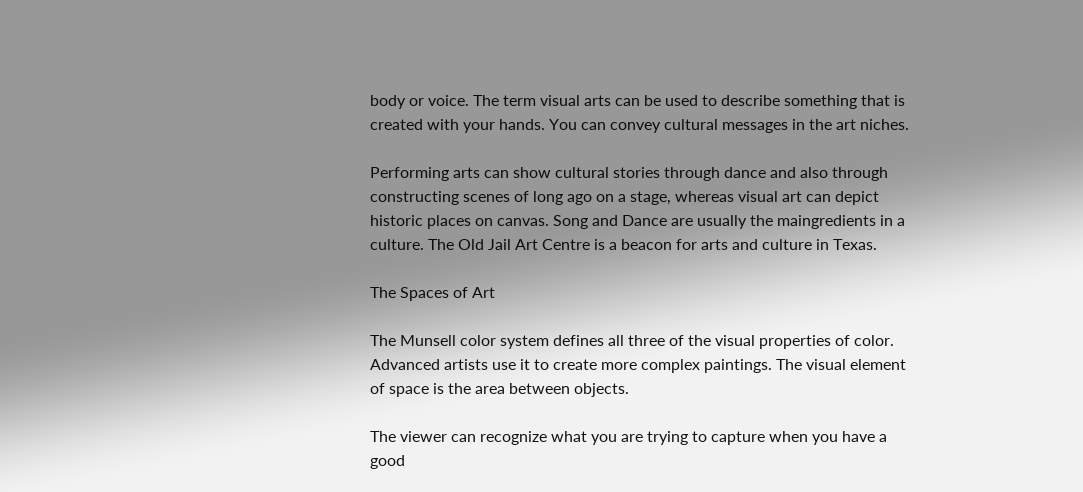body or voice. The term visual arts can be used to describe something that is created with your hands. You can convey cultural messages in the art niches.

Performing arts can show cultural stories through dance and also through constructing scenes of long ago on a stage, whereas visual art can depict historic places on canvas. Song and Dance are usually the maingredients in a culture. The Old Jail Art Centre is a beacon for arts and culture in Texas.

The Spaces of Art

The Munsell color system defines all three of the visual properties of color. Advanced artists use it to create more complex paintings. The visual element of space is the area between objects.

The viewer can recognize what you are trying to capture when you have a good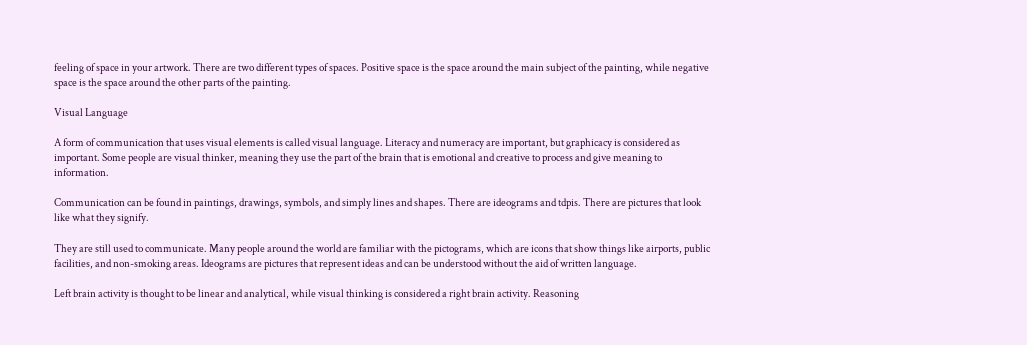feeling of space in your artwork. There are two different types of spaces. Positive space is the space around the main subject of the painting, while negative space is the space around the other parts of the painting.

Visual Language

A form of communication that uses visual elements is called visual language. Literacy and numeracy are important, but graphicacy is considered as important. Some people are visual thinker, meaning they use the part of the brain that is emotional and creative to process and give meaning to information.

Communication can be found in paintings, drawings, symbols, and simply lines and shapes. There are ideograms and tdpis. There are pictures that look like what they signify.

They are still used to communicate. Many people around the world are familiar with the pictograms, which are icons that show things like airports, public facilities, and non-smoking areas. Ideograms are pictures that represent ideas and can be understood without the aid of written language.

Left brain activity is thought to be linear and analytical, while visual thinking is considered a right brain activity. Reasoning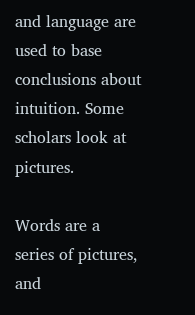and language are used to base conclusions about intuition. Some scholars look at pictures.

Words are a series of pictures, and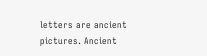letters are ancient pictures. Ancient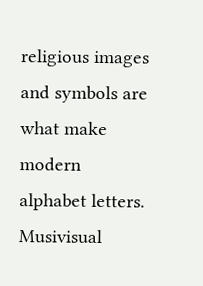religious images and symbols are what make modern alphabet letters. Musivisual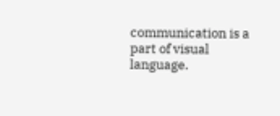communication is a part of visual language.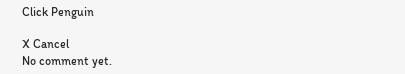Click Penguin

X Cancel
No comment yet.